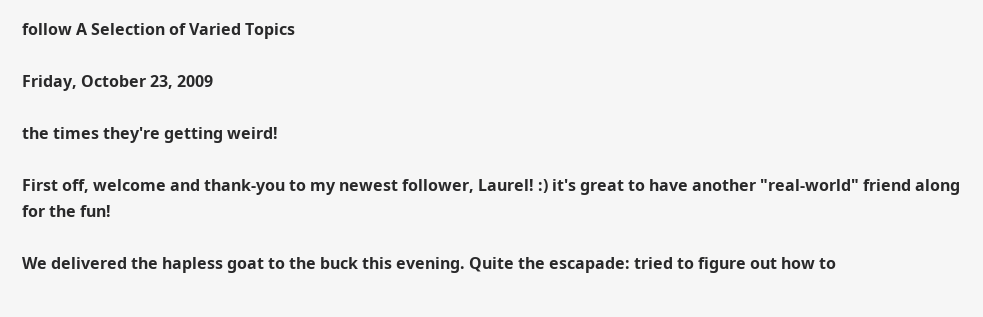follow A Selection of Varied Topics

Friday, October 23, 2009

the times they're getting weird!

First off, welcome and thank-you to my newest follower, Laurel! :) it's great to have another "real-world" friend along for the fun!

We delivered the hapless goat to the buck this evening. Quite the escapade: tried to figure out how to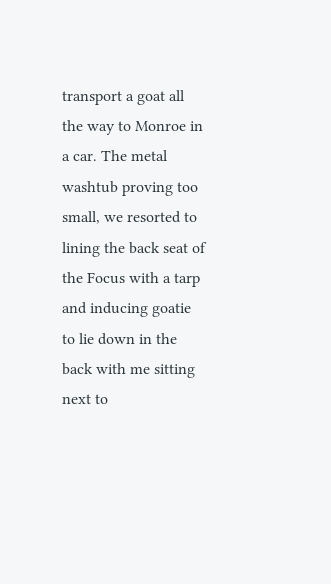transport a goat all the way to Monroe in a car. The metal washtub proving too small, we resorted to lining the back seat of the Focus with a tarp and inducing goatie to lie down in the back with me sitting next to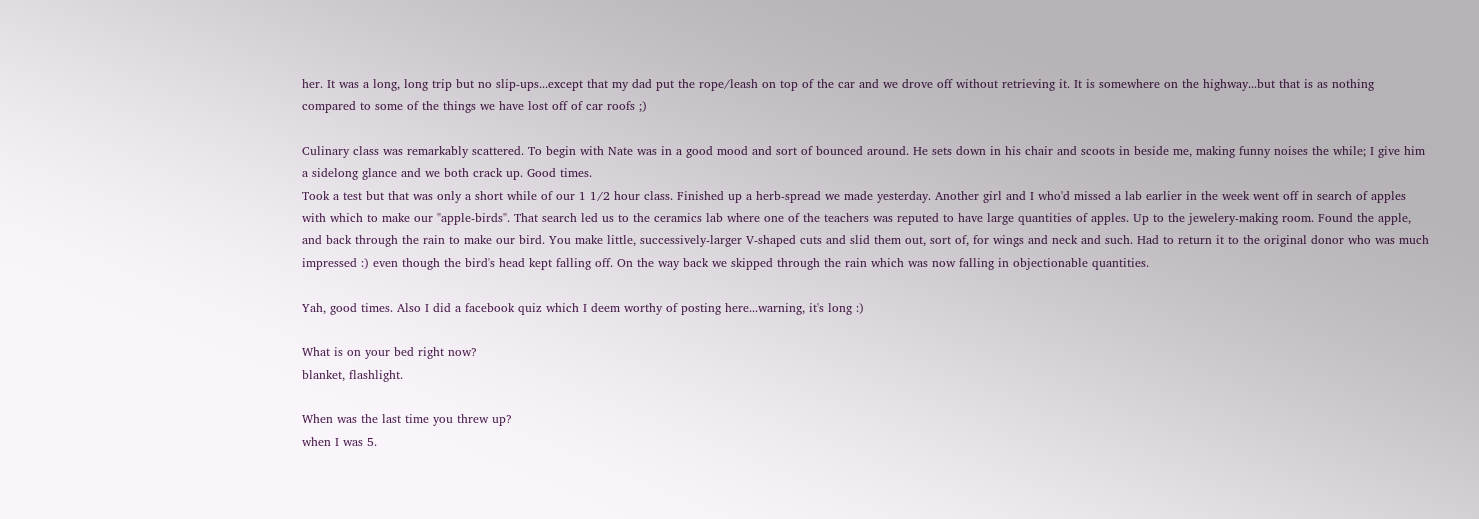her. It was a long, long trip but no slip-ups...except that my dad put the rope/leash on top of the car and we drove off without retrieving it. It is somewhere on the highway...but that is as nothing compared to some of the things we have lost off of car roofs ;)

Culinary class was remarkably scattered. To begin with Nate was in a good mood and sort of bounced around. He sets down in his chair and scoots in beside me, making funny noises the while; I give him a sidelong glance and we both crack up. Good times.
Took a test but that was only a short while of our 1 1/2 hour class. Finished up a herb-spread we made yesterday. Another girl and I who'd missed a lab earlier in the week went off in search of apples with which to make our "apple-birds". That search led us to the ceramics lab where one of the teachers was reputed to have large quantities of apples. Up to the jewelery-making room. Found the apple, and back through the rain to make our bird. You make little, successively-larger V-shaped cuts and slid them out, sort of, for wings and neck and such. Had to return it to the original donor who was much impressed :) even though the bird's head kept falling off. On the way back we skipped through the rain which was now falling in objectionable quantities.

Yah, good times. Also I did a facebook quiz which I deem worthy of posting here...warning, it's long :)

What is on your bed right now?
blanket, flashlight.

When was the last time you threw up?
when I was 5.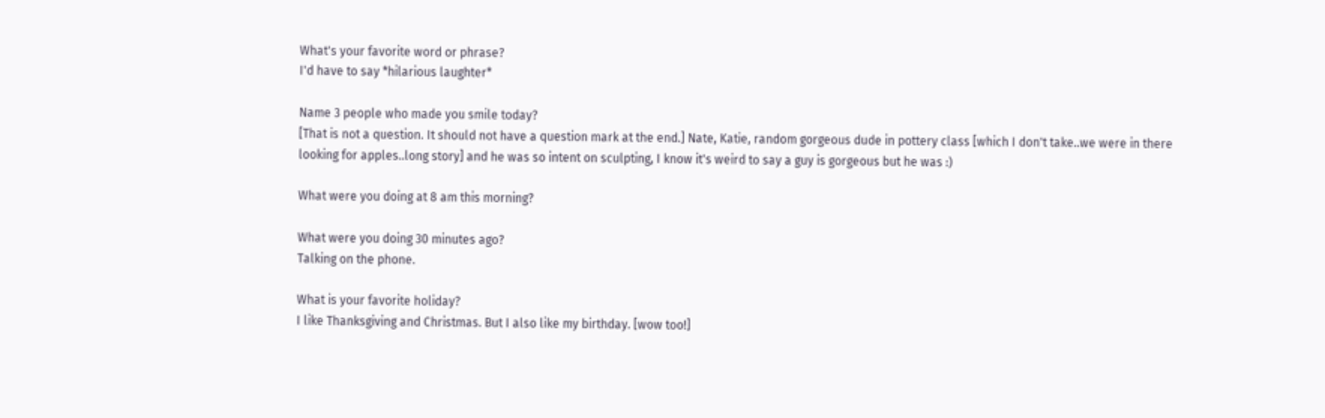What's your favorite word or phrase?
I'd have to say *hilarious laughter*

Name 3 people who made you smile today?
[That is not a question. It should not have a question mark at the end.] Nate, Katie, random gorgeous dude in pottery class [which I don't take..we were in there looking for apples..long story] and he was so intent on sculpting, I know it's weird to say a guy is gorgeous but he was :)

What were you doing at 8 am this morning?

What were you doing 30 minutes ago?
Talking on the phone.

What is your favorite holiday?
I like Thanksgiving and Christmas. But I also like my birthday. [wow too!]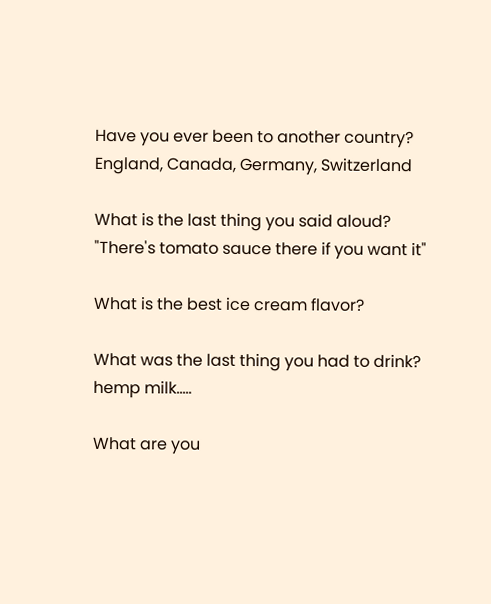Have you ever been to another country?
England, Canada, Germany, Switzerland

What is the last thing you said aloud?
"There's tomato sauce there if you want it"

What is the best ice cream flavor?

What was the last thing you had to drink?
hemp milk.....

What are you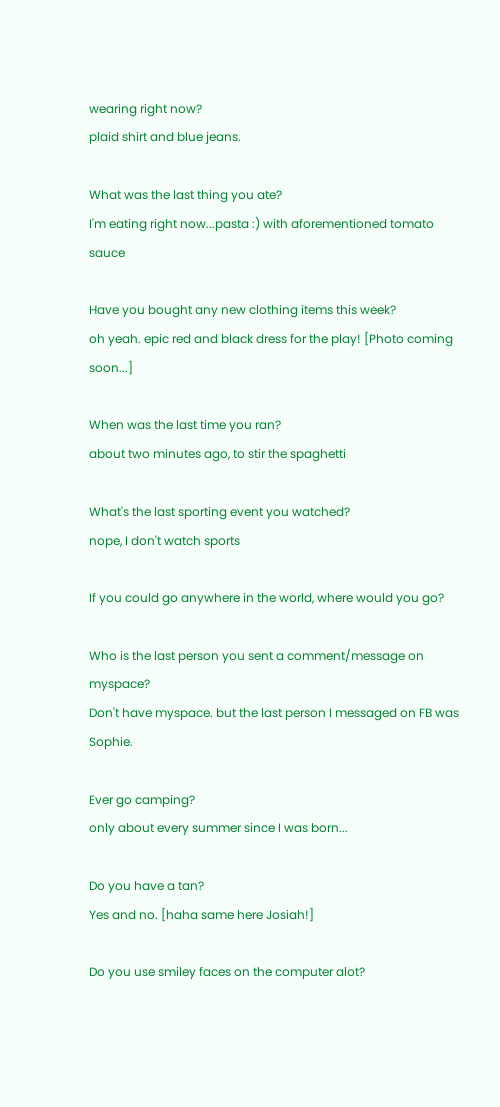wearing right now?
plaid shirt and blue jeans.

What was the last thing you ate?
I'm eating right now...pasta :) with aforementioned tomato sauce

Have you bought any new clothing items this week?
oh yeah. epic red and black dress for the play! [Photo coming soon...]

When was the last time you ran?
about two minutes ago, to stir the spaghetti

What's the last sporting event you watched?
nope, I don't watch sports

If you could go anywhere in the world, where would you go?

Who is the last person you sent a comment/message on myspace?
Don't have myspace. but the last person I messaged on FB was Sophie.

Ever go camping?
only about every summer since I was born...

Do you have a tan?
Yes and no. [haha same here Josiah!]

Do you use smiley faces on the computer alot?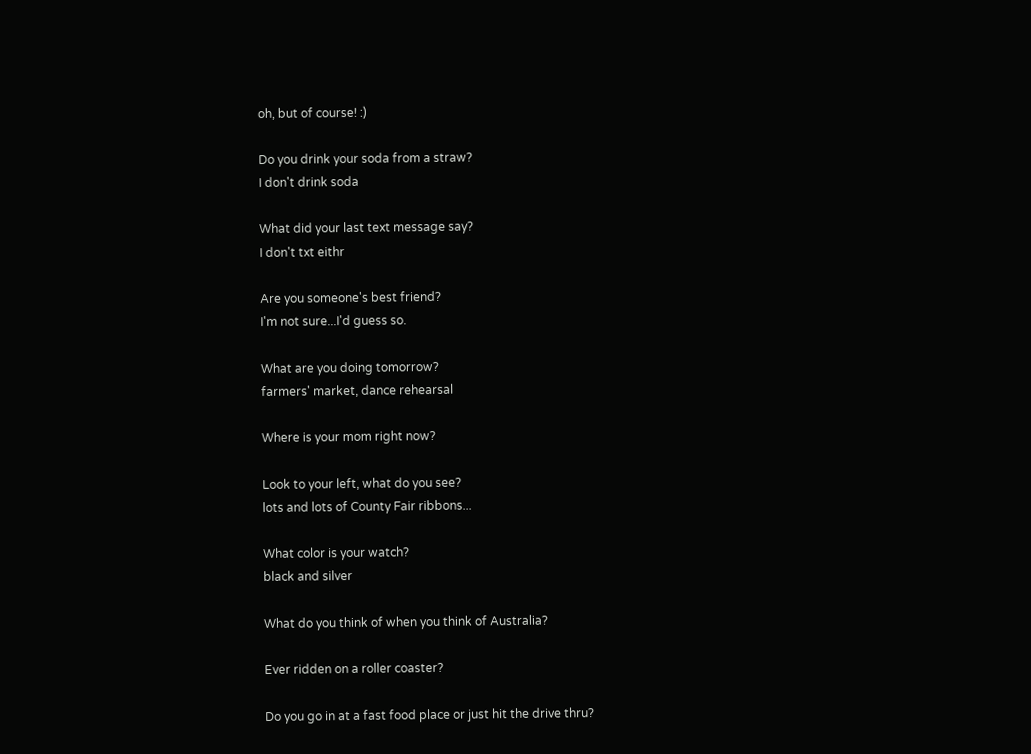oh, but of course! :)

Do you drink your soda from a straw?
I don't drink soda

What did your last text message say?
I don't txt eithr

Are you someone's best friend?
I'm not sure...I'd guess so.

What are you doing tomorrow?
farmers' market, dance rehearsal

Where is your mom right now?

Look to your left, what do you see?
lots and lots of County Fair ribbons...

What color is your watch?
black and silver

What do you think of when you think of Australia?

Ever ridden on a roller coaster?

Do you go in at a fast food place or just hit the drive thru?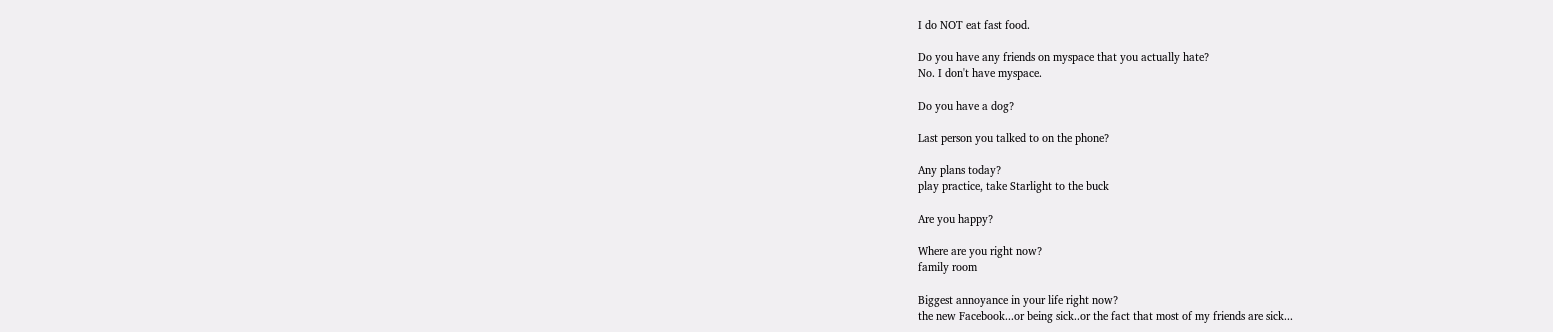I do NOT eat fast food.

Do you have any friends on myspace that you actually hate?
No. I don't have myspace.

Do you have a dog?

Last person you talked to on the phone?

Any plans today?
play practice, take Starlight to the buck

Are you happy?

Where are you right now?
family room

Biggest annoyance in your life right now?
the new Facebook...or being sick..or the fact that most of my friends are sick...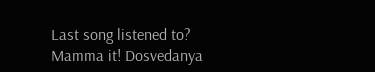Last song listened to?
Mamma it! Dosvedanya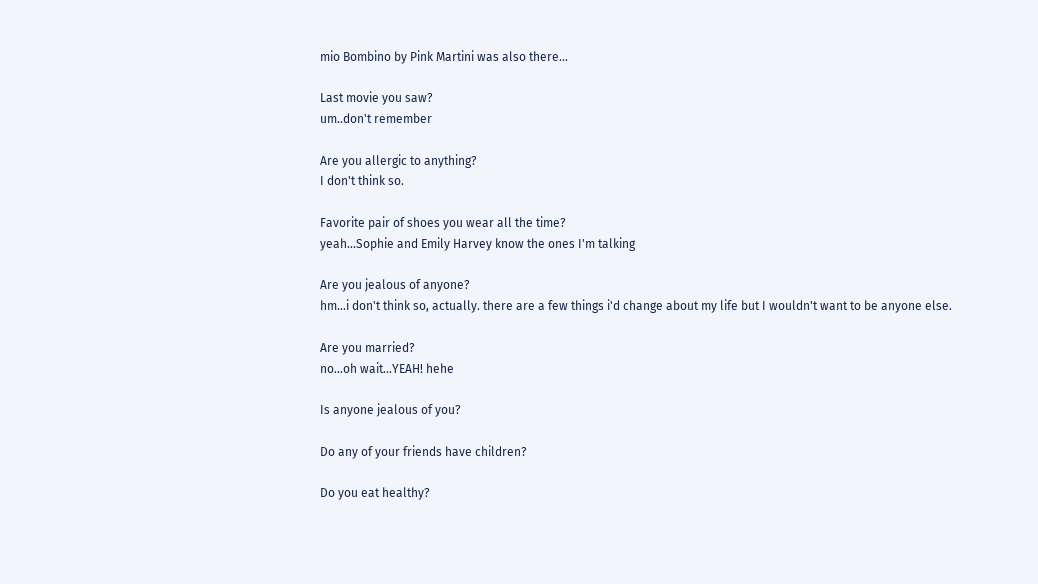mio Bombino by Pink Martini was also there...

Last movie you saw?
um..don't remember

Are you allergic to anything?
I don't think so.

Favorite pair of shoes you wear all the time?
yeah...Sophie and Emily Harvey know the ones I'm talking

Are you jealous of anyone?
hm...i don't think so, actually. there are a few things i'd change about my life but I wouldn't want to be anyone else.

Are you married?
no...oh wait...YEAH! hehe

Is anyone jealous of you?

Do any of your friends have children?

Do you eat healthy?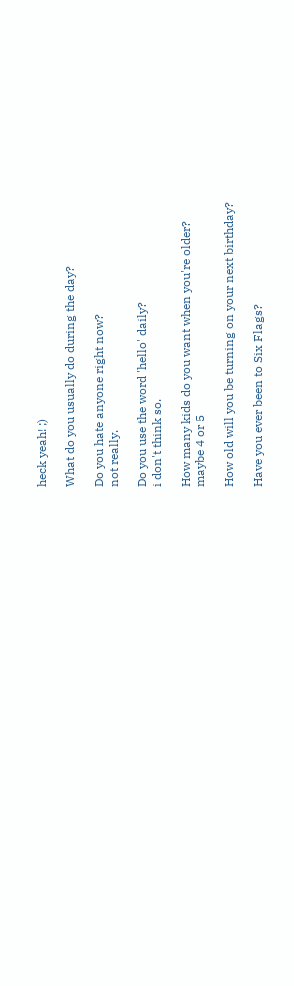heck yeah! ;)

What do you usually do during the day?

Do you hate anyone right now?
not really.

Do you use the word 'hello' daily?
i don't think so.

How many kids do you want when you're older?
maybe 4 or 5

How old will you be turning on your next birthday?

Have you ever been to Six Flags?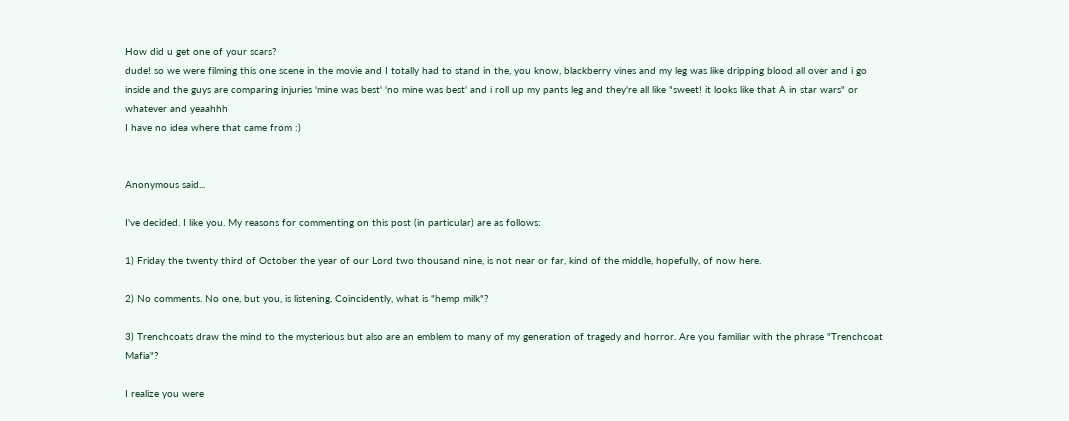How did u get one of your scars?
dude! so we were filming this one scene in the movie and I totally had to stand in the, you know, blackberry vines and my leg was like dripping blood all over and i go inside and the guys are comparing injuries 'mine was best' 'no mine was best' and i roll up my pants leg and they're all like "sweet! it looks like that A in star wars" or whatever and yeaahhh
I have no idea where that came from :)


Anonymous said...

I've decided. I like you. My reasons for commenting on this post (in particular) are as follows:

1) Friday the twenty third of October the year of our Lord two thousand nine, is not near or far, kind of the middle, hopefully, of now here.

2) No comments. No one, but you, is listening. Coincidently, what is "hemp milk"?

3) Trenchcoats draw the mind to the mysterious but also are an emblem to many of my generation of tragedy and horror. Are you familiar with the phrase "Trenchcoat Mafia"?

I realize you were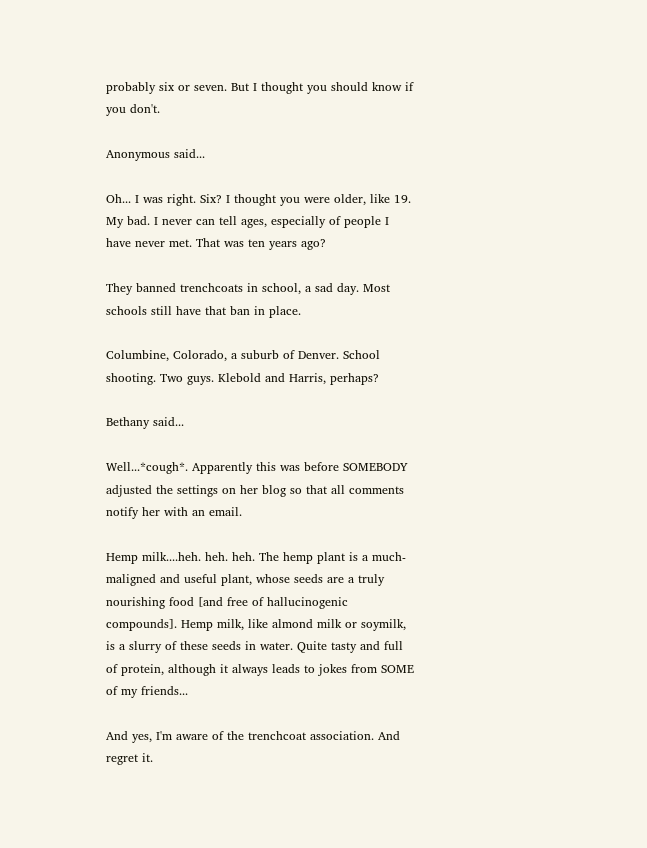probably six or seven. But I thought you should know if you don't.

Anonymous said...

Oh... I was right. Six? I thought you were older, like 19. My bad. I never can tell ages, especially of people I have never met. That was ten years ago?

They banned trenchcoats in school, a sad day. Most schools still have that ban in place.

Columbine, Colorado, a suburb of Denver. School shooting. Two guys. Klebold and Harris, perhaps?

Bethany said...

Well...*cough*. Apparently this was before SOMEBODY adjusted the settings on her blog so that all comments notify her with an email.

Hemp milk....heh. heh. heh. The hemp plant is a much-maligned and useful plant, whose seeds are a truly nourishing food [and free of hallucinogenic compounds]. Hemp milk, like almond milk or soymilk, is a slurry of these seeds in water. Quite tasty and full of protein, although it always leads to jokes from SOME of my friends...

And yes, I'm aware of the trenchcoat association. And regret it.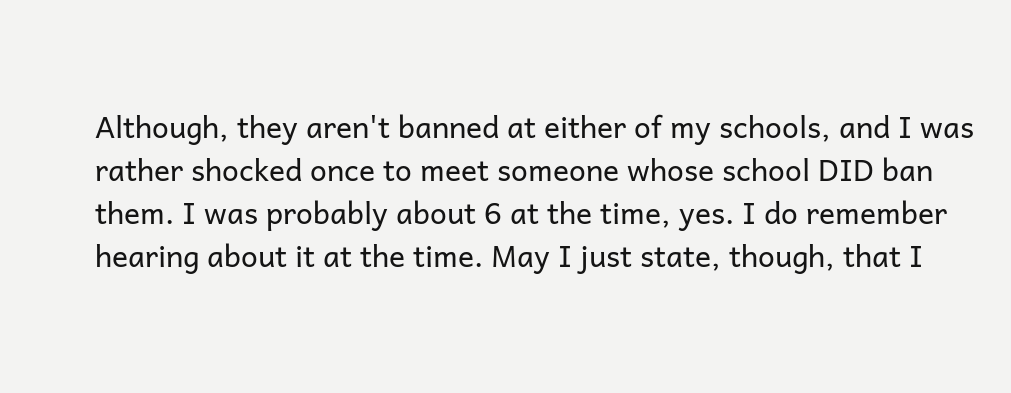Although, they aren't banned at either of my schools, and I was rather shocked once to meet someone whose school DID ban them. I was probably about 6 at the time, yes. I do remember hearing about it at the time. May I just state, though, that I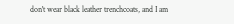don't wear black leather trenchcoats, and I am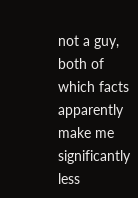not a guy, both of which facts apparently make me significantly less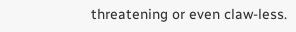threatening or even claw-less.